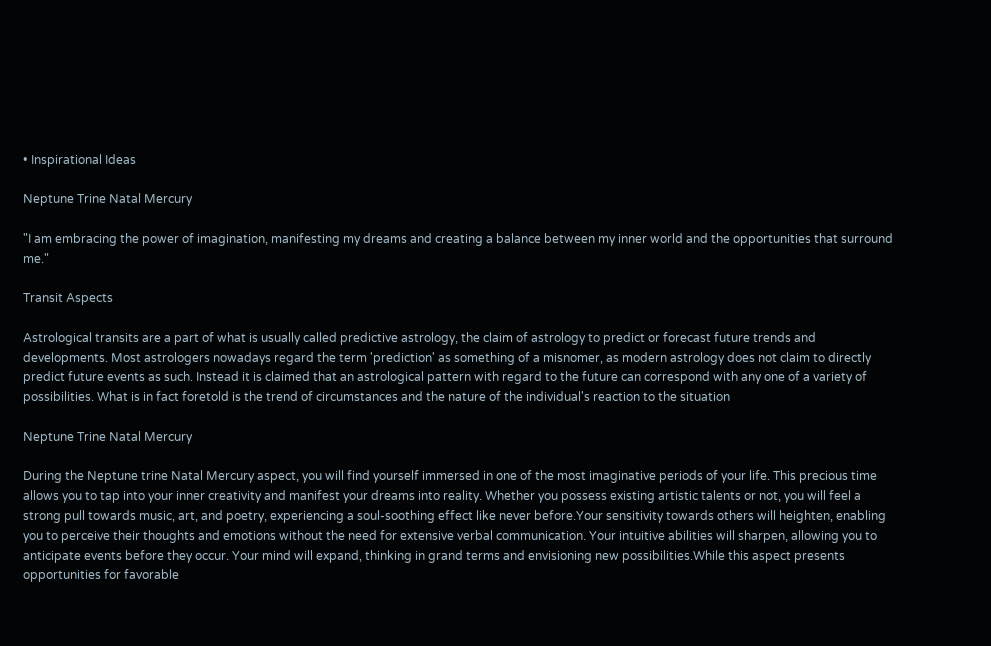• Inspirational Ideas

Neptune Trine Natal Mercury

"I am embracing the power of imagination, manifesting my dreams and creating a balance between my inner world and the opportunities that surround me."

Transit Aspects

Astrological transits are a part of what is usually called predictive astrology, the claim of astrology to predict or forecast future trends and developments. Most astrologers nowadays regard the term 'prediction' as something of a misnomer, as modern astrology does not claim to directly predict future events as such. Instead it is claimed that an astrological pattern with regard to the future can correspond with any one of a variety of possibilities. What is in fact foretold is the trend of circumstances and the nature of the individual's reaction to the situation

Neptune Trine Natal Mercury

During the Neptune trine Natal Mercury aspect, you will find yourself immersed in one of the most imaginative periods of your life. This precious time allows you to tap into your inner creativity and manifest your dreams into reality. Whether you possess existing artistic talents or not, you will feel a strong pull towards music, art, and poetry, experiencing a soul-soothing effect like never before.Your sensitivity towards others will heighten, enabling you to perceive their thoughts and emotions without the need for extensive verbal communication. Your intuitive abilities will sharpen, allowing you to anticipate events before they occur. Your mind will expand, thinking in grand terms and envisioning new possibilities.While this aspect presents opportunities for favorable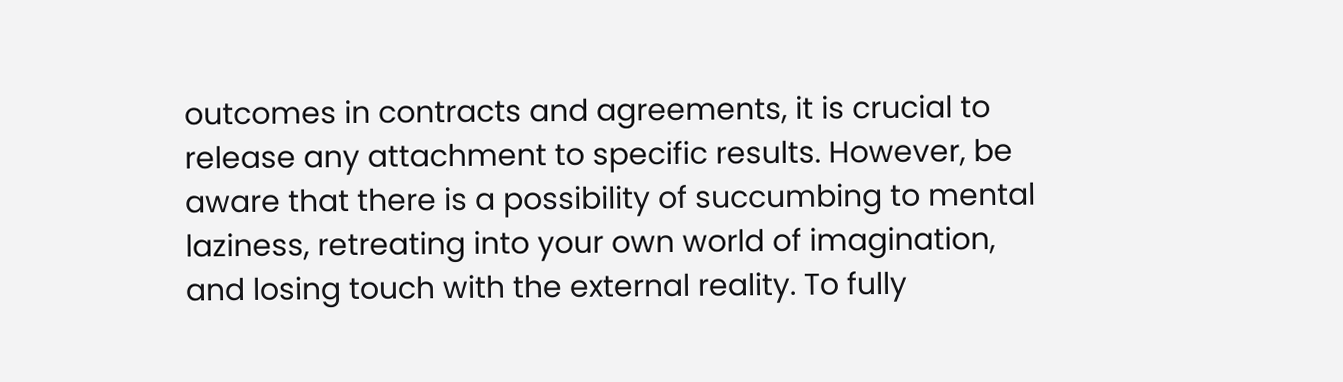outcomes in contracts and agreements, it is crucial to release any attachment to specific results. However, be aware that there is a possibility of succumbing to mental laziness, retreating into your own world of imagination, and losing touch with the external reality. To fully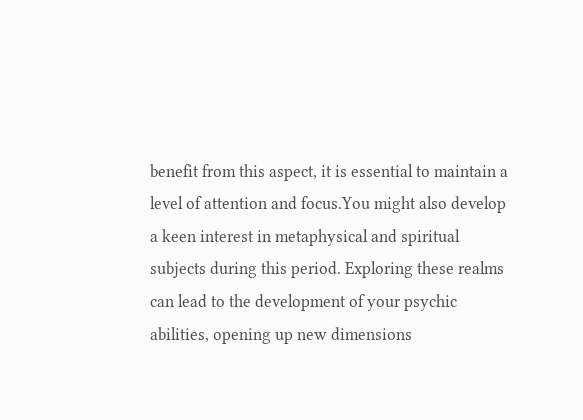benefit from this aspect, it is essential to maintain a level of attention and focus.You might also develop a keen interest in metaphysical and spiritual subjects during this period. Exploring these realms can lead to the development of your psychic abilities, opening up new dimensions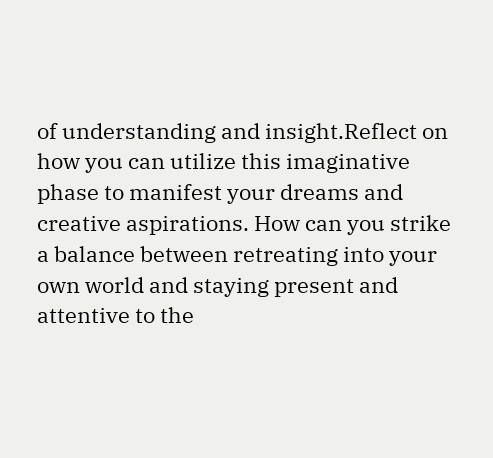of understanding and insight.Reflect on how you can utilize this imaginative phase to manifest your dreams and creative aspirations. How can you strike a balance between retreating into your own world and staying present and attentive to the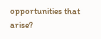opportunities that arise?